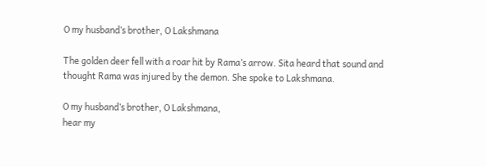O my husband’s brother, O Lakshmana

The golden deer fell with a roar hit by Rama’s arrow. Sita heard that sound and thought Rama was injured by the demon. She spoke to Lakshmana.

O my husband’s brother, O Lakshmana,
hear my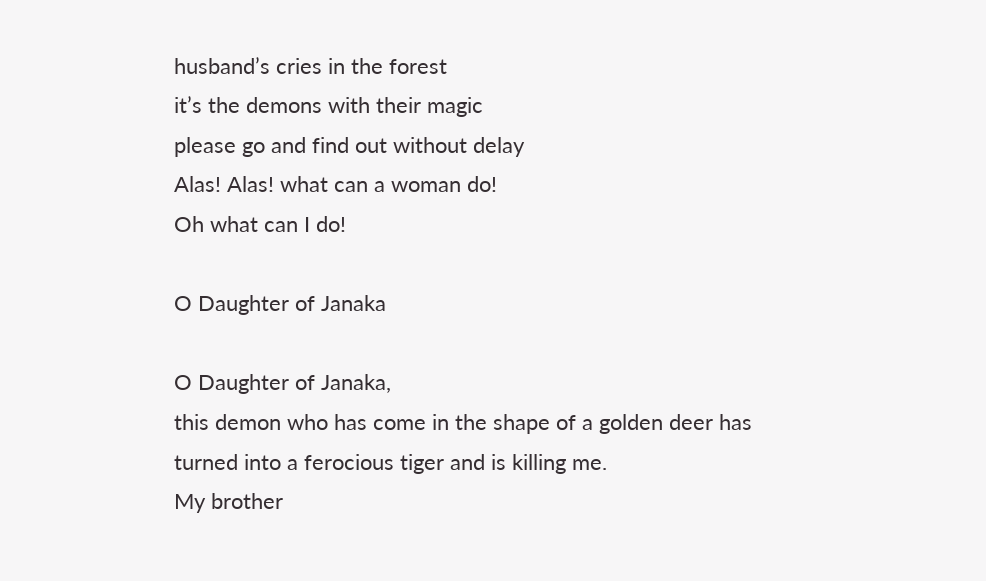husband’s cries in the forest
it’s the demons with their magic
please go and find out without delay
Alas! Alas! what can a woman do!
Oh what can I do!

O Daughter of Janaka

O Daughter of Janaka,
this demon who has come in the shape of a golden deer has turned into a ferocious tiger and is killing me.
My brother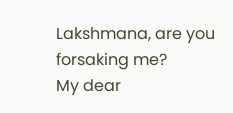Lakshmana, are you forsaking me?
My dear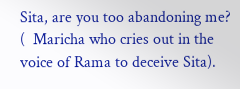Sita, are you too abandoning me?
(  Maricha who cries out in the voice of Rama to deceive Sita).